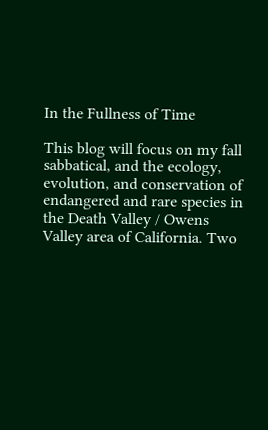In the Fullness of Time

This blog will focus on my fall sabbatical, and the ecology, evolution, and conservation of endangered and rare species in the Death Valley / Owens Valley area of California. Two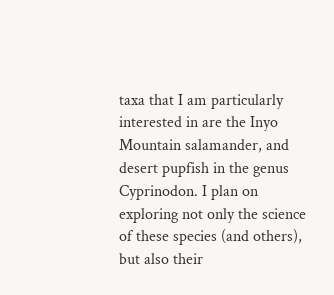taxa that I am particularly interested in are the Inyo Mountain salamander, and desert pupfish in the genus Cyprinodon. I plan on exploring not only the science of these species (and others), but also their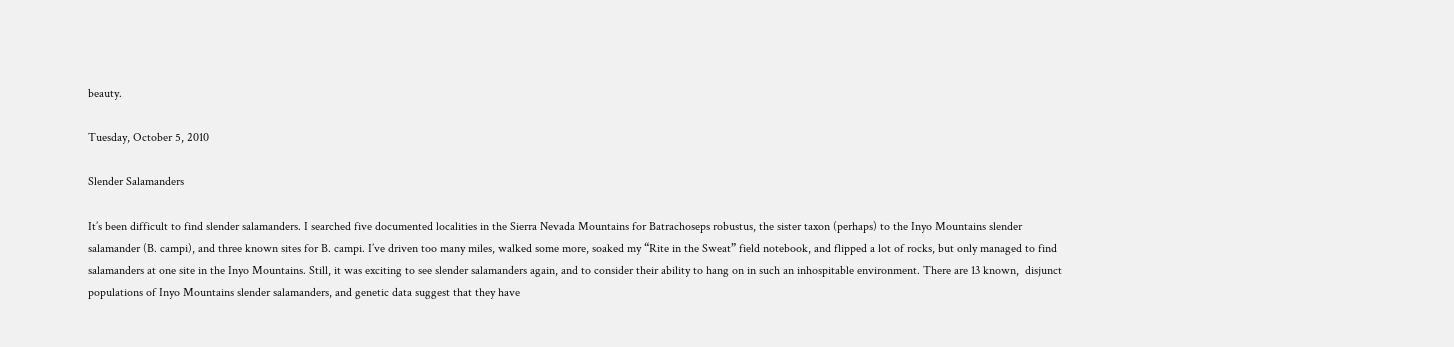beauty.

Tuesday, October 5, 2010

Slender Salamanders

It’s been difficult to find slender salamanders. I searched five documented localities in the Sierra Nevada Mountains for Batrachoseps robustus, the sister taxon (perhaps) to the Inyo Mountains slender salamander (B. campi), and three known sites for B. campi. I’ve driven too many miles, walked some more, soaked my “Rite in the Sweat” field notebook, and flipped a lot of rocks, but only managed to find salamanders at one site in the Inyo Mountains. Still, it was exciting to see slender salamanders again, and to consider their ability to hang on in such an inhospitable environment. There are 13 known,  disjunct populations of Inyo Mountains slender salamanders, and genetic data suggest that they have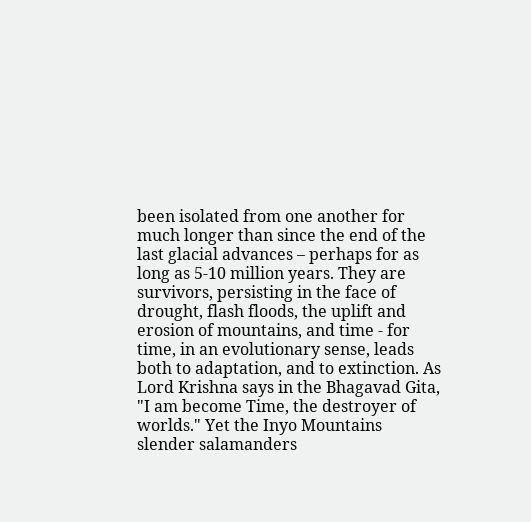been isolated from one another for much longer than since the end of the last glacial advances – perhaps for as long as 5-10 million years. They are survivors, persisting in the face of drought, flash floods, the uplift and erosion of mountains, and time - for time, in an evolutionary sense, leads both to adaptation, and to extinction. As Lord Krishna says in the Bhagavad Gita, "I am become Time, the destroyer of worlds." Yet the Inyo Mountains slender salamanders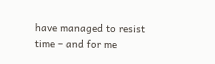have managed to resist time – and for me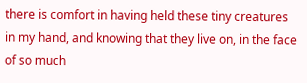there is comfort in having held these tiny creatures in my hand, and knowing that they live on, in the face of so much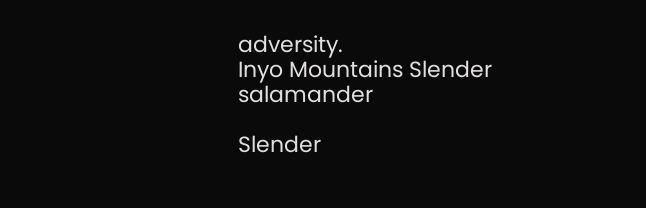adversity.
Inyo Mountains Slender salamander

Slender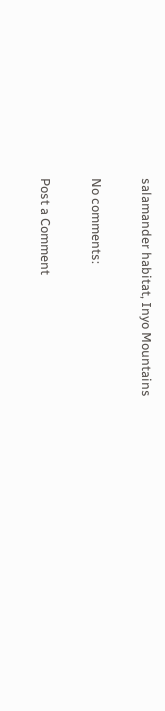salamander habitat, Inyo Mountains

No comments:

Post a Comment